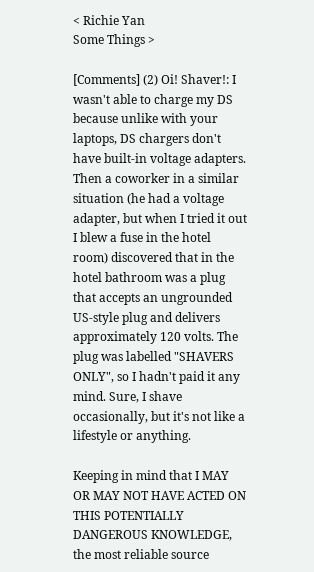< Richie Yan
Some Things >

[Comments] (2) Oi! Shaver!: I wasn't able to charge my DS because unlike with your laptops, DS chargers don't have built-in voltage adapters. Then a coworker in a similar situation (he had a voltage adapter, but when I tried it out I blew a fuse in the hotel room) discovered that in the hotel bathroom was a plug that accepts an ungrounded US-style plug and delivers approximately 120 volts. The plug was labelled "SHAVERS ONLY", so I hadn't paid it any mind. Sure, I shave occasionally, but it's not like a lifestyle or anything.

Keeping in mind that I MAY OR MAY NOT HAVE ACTED ON THIS POTENTIALLY DANGEROUS KNOWLEDGE, the most reliable source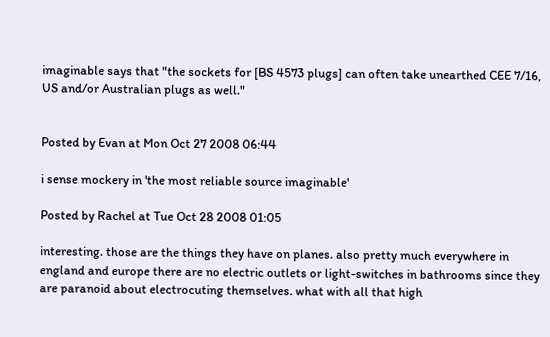imaginable says that "the sockets for [BS 4573 plugs] can often take unearthed CEE 7/16, US and/or Australian plugs as well."


Posted by Evan at Mon Oct 27 2008 06:44

i sense mockery in 'the most reliable source imaginable'

Posted by Rachel at Tue Oct 28 2008 01:05

interesting. those are the things they have on planes. also pretty much everywhere in england and europe there are no electric outlets or light-switches in bathrooms since they are paranoid about electrocuting themselves. what with all that high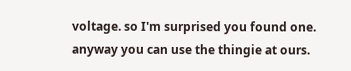voltage. so I'm surprised you found one. anyway you can use the thingie at ours.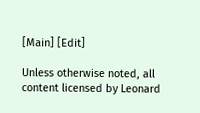[Main] [Edit]

Unless otherwise noted, all content licensed by Leonard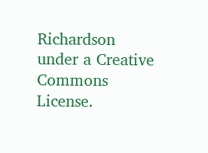Richardson
under a Creative Commons License.